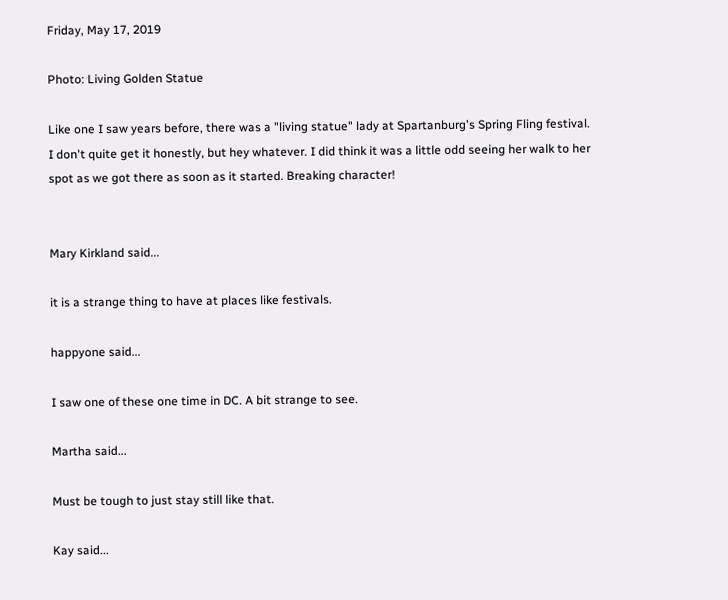Friday, May 17, 2019

Photo: Living Golden Statue

Like one I saw years before, there was a "living statue" lady at Spartanburg's Spring Fling festival. I don't quite get it honestly, but hey whatever. I did think it was a little odd seeing her walk to her spot as we got there as soon as it started. Breaking character!


Mary Kirkland said...

it is a strange thing to have at places like festivals.

happyone said...

I saw one of these one time in DC. A bit strange to see.

Martha said...

Must be tough to just stay still like that.

Kay said...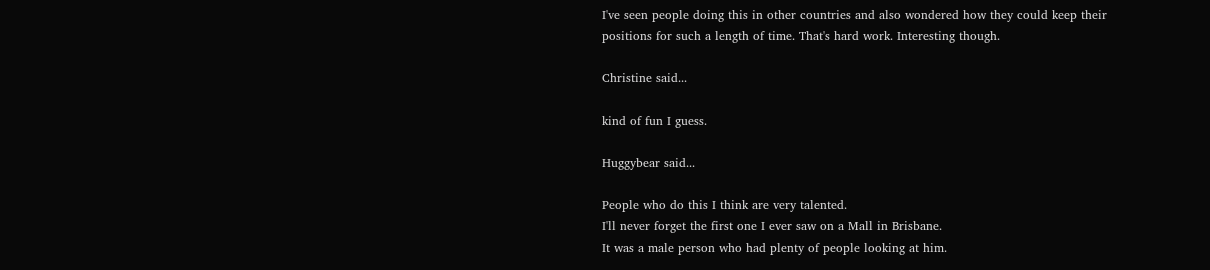I've seen people doing this in other countries and also wondered how they could keep their positions for such a length of time. That's hard work. Interesting though.

Christine said...

kind of fun I guess.

Huggybear said...

People who do this I think are very talented.
I'll never forget the first one I ever saw on a Mall in Brisbane.
It was a male person who had plenty of people looking at him.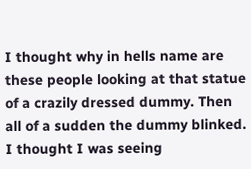I thought why in hells name are these people looking at that statue
of a crazily dressed dummy. Then all of a sudden the dummy blinked.
I thought I was seeing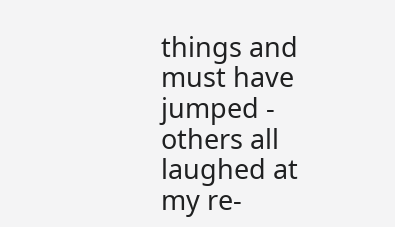things and must have jumped - others all laughed at my re-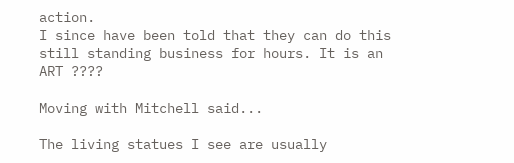action.
I since have been told that they can do this still standing business for hours. It is an ART ????

Moving with Mitchell said...

The living statues I see are usually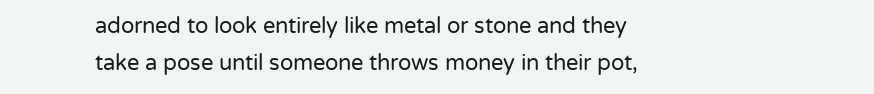adorned to look entirely like metal or stone and they take a pose until someone throws money in their pot,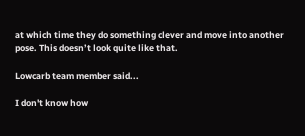at which time they do something clever and move into another pose. This doesn’t look quite like that.

Lowcarb team member said...

I don't know how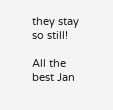they stay so still!

All the best Jan